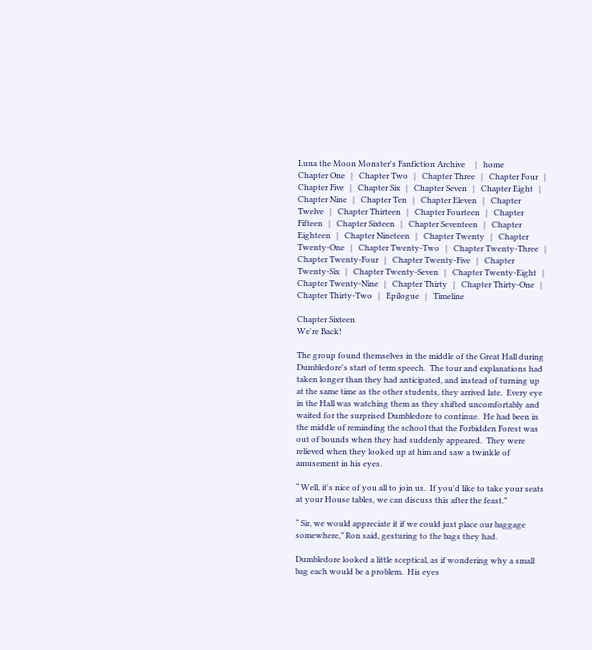Luna the Moon Monster's Fanfiction Archive     |   home
Chapter One   |   Chapter Two   |   Chapter Three   |   Chapter Four   |   Chapter Five   |   Chapter Six   |   Chapter Seven   |   Chapter Eight   |   Chapter Nine   |   Chapter Ten   |   Chapter Eleven   |   Chapter Twelve   |   Chapter Thirteen   |   Chapter Fourteen   |   Chapter Fifteen   |   Chapter Sixteen   |   Chapter Seventeen   |   Chapter Eighteen   |   Chapter Nineteen   |   Chapter Twenty   |   Chapter Twenty-One   |   Chapter Twenty-Two   |   Chapter Twenty-Three   |   Chapter Twenty-Four   |   Chapter Twenty-Five   |   Chapter Twenty-Six   |   Chapter Twenty-Seven   |   Chapter Twenty-Eight   |   Chapter Twenty-Nine   |   Chapter Thirty   |   Chapter Thirty-One   |   Chapter Thirty-Two   |   Epilogue   |   Timeline

Chapter Sixteen
We're Back!

The group found themselves in the middle of the Great Hall during Dumbledore's start of term speech.  The tour and explanations had taken longer than they had anticipated, and instead of turning up at the same time as the other students, they arrived late.  Every eye in the Hall was watching them as they shifted uncomfortably and waited for the surprised Dumbledore to continue.  He had been in the middle of reminding the school that the Forbidden Forest was out of bounds when they had suddenly appeared.  They were relieved when they looked up at him and saw a twinkle of amusement in his eyes.

“ Well, it's nice of you all to join us.  If you'd like to take your seats at your House tables, we can discuss this after the feast.”

“ Sir, we would appreciate it if we could just place our baggage somewhere,” Ron said, gesturing to the bags they had.

Dumbledore looked a little sceptical, as if wondering why a small bag each would be a problem.  His eyes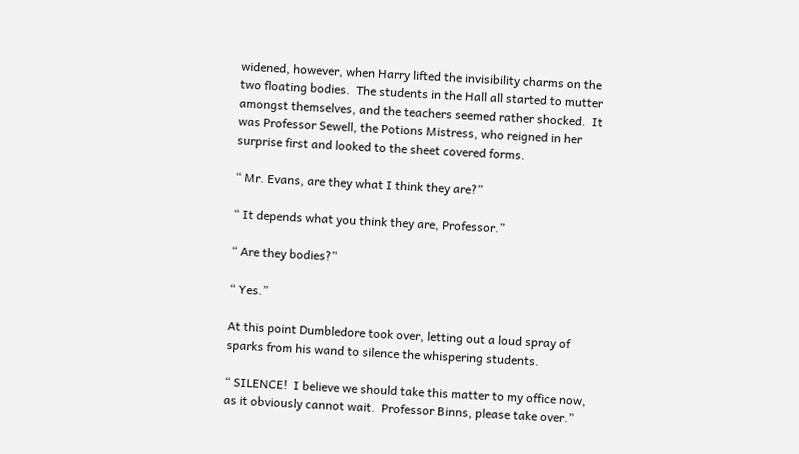widened, however, when Harry lifted the invisibility charms on the two floating bodies.  The students in the Hall all started to mutter amongst themselves, and the teachers seemed rather shocked.  It was Professor Sewell, the Potions Mistress, who reigned in her surprise first and looked to the sheet covered forms.

“ Mr. Evans, are they what I think they are?”

“ It depends what you think they are, Professor.”

“ Are they bodies?”

“ Yes.”

At this point Dumbledore took over, letting out a loud spray of sparks from his wand to silence the whispering students.

“ SILENCE!  I believe we should take this matter to my office now, as it obviously cannot wait.  Professor Binns, please take over.”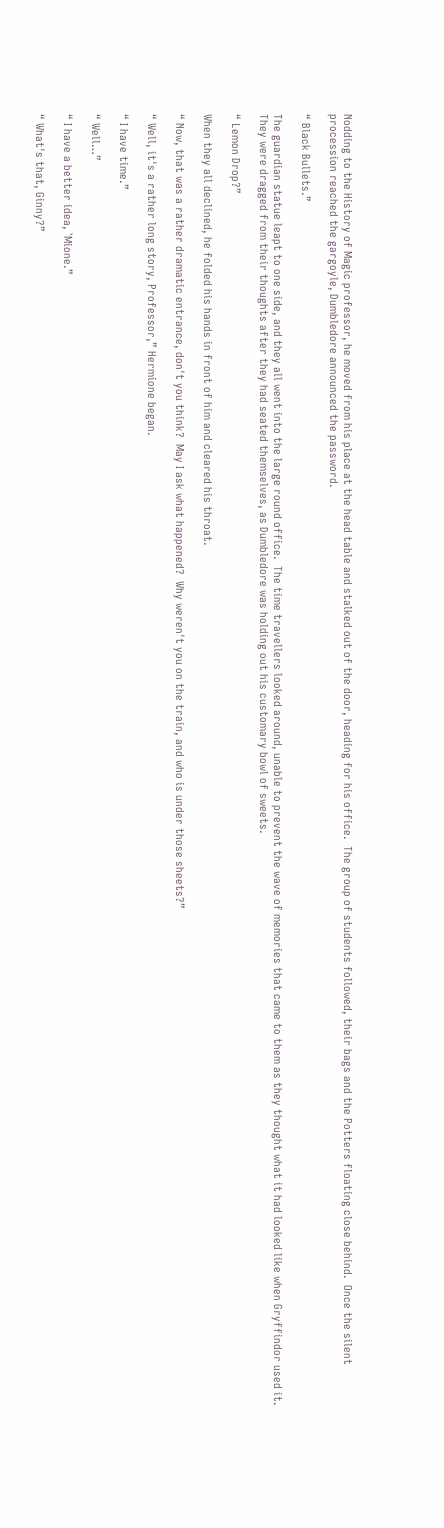Nodding to the History of Magic professor, he moved from his place at the head table and stalked out of the door, heading for his office.  The group of students followed, their bags and the Potters floating close behind.  Once the silent procession reached the gargoyle, Dumbledore announced the password.

“ Black Bullets.”

The guardian statue leapt to one side, and they all went into the large round office.  The time travellers looked around, unable to prevent the wave of memories that came to them as they thought what it had looked like when Gryffindor used it.  They were dragged from their thoughts after they had seated themselves, as Dumbledore was holding out his customary bowl of sweets.

“ Lemon Drop?”

When they all declined, he folded his hands in front of him and cleared his throat.

“ Now, that was a rather dramatic entrance, don't you think?  May I ask what happened?  Why weren't you on the train, and who is under those sheets?”

“ Well, it's a rather long story, Professor,” Hermione began.

“ I have time.”

“ Well…”

“ I have a better idea, `Mione.”

“ What's that, Ginny?”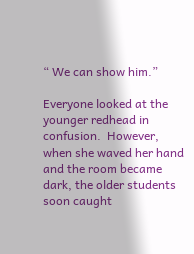“ We can show him.”

Everyone looked at the younger redhead in confusion.  However, when she waved her hand and the room became dark, the older students soon caught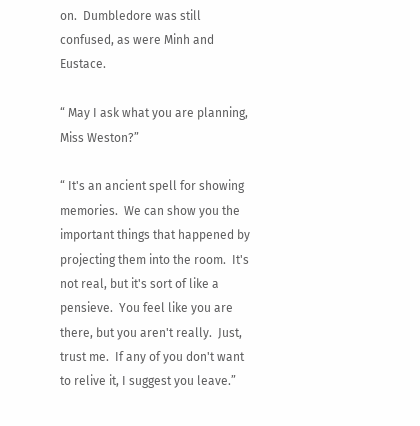on.  Dumbledore was still confused, as were Minh and Eustace.

“ May I ask what you are planning, Miss Weston?”

“ It's an ancient spell for showing memories.  We can show you the important things that happened by projecting them into the room.  It's not real, but it's sort of like a pensieve.  You feel like you are there, but you aren't really.  Just, trust me.  If any of you don't want to relive it, I suggest you leave.”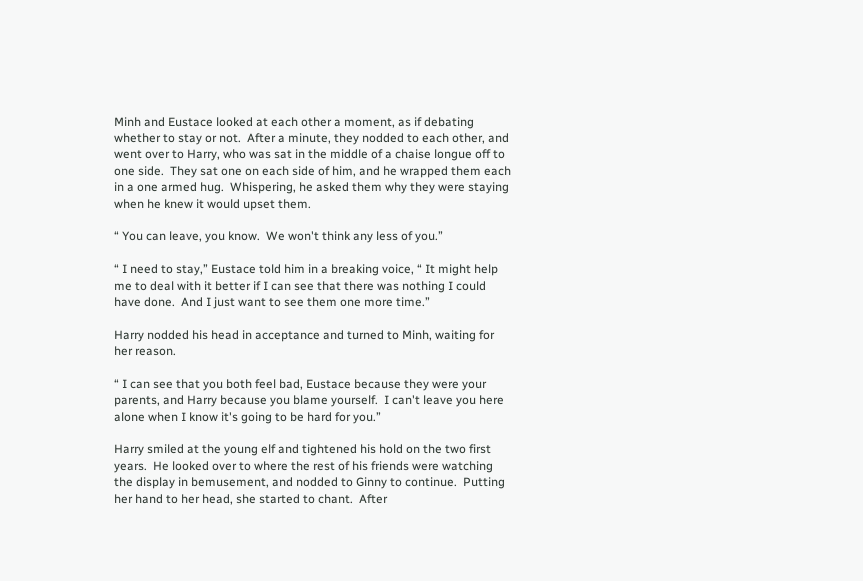Minh and Eustace looked at each other a moment, as if debating whether to stay or not.  After a minute, they nodded to each other, and went over to Harry, who was sat in the middle of a chaise longue off to one side.  They sat one on each side of him, and he wrapped them each in a one armed hug.  Whispering, he asked them why they were staying when he knew it would upset them.

“ You can leave, you know.  We won't think any less of you.”

“ I need to stay,” Eustace told him in a breaking voice, “ It might help me to deal with it better if I can see that there was nothing I could have done.  And I just want to see them one more time.”

Harry nodded his head in acceptance and turned to Minh, waiting for her reason.

“ I can see that you both feel bad, Eustace because they were your parents, and Harry because you blame yourself.  I can't leave you here alone when I know it's going to be hard for you.”

Harry smiled at the young elf and tightened his hold on the two first years.  He looked over to where the rest of his friends were watching the display in bemusement, and nodded to Ginny to continue.  Putting her hand to her head, she started to chant.  After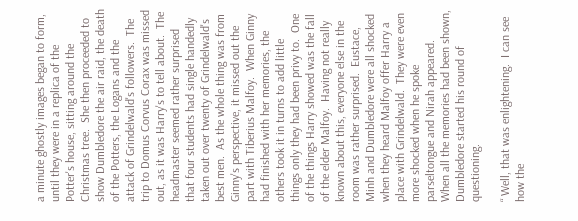a minute ghostly images began to form, until they were in a replica of the Potter's house, sitting around the Christmas tree.  She then proceeded to show Dumbledore the air raid, the death of the Potters, the Logans and the attack of Grindelwald's followers.  The trip to Domus Corvus Corax was missed out, as it was Harry's to tell about.  The headmaster seemed rather surprised that four students had single handedly taken out over twenty of Grindelwald's best men.  As the whole thing was from Ginny's perspective, it missed out the part with Tiberius Malfoy.  When Ginny had finished with her memories, the others took it in turns to add little things only they had been privy to.  One of the things Harry showed was the fall of the elder Malfoy.  Having not really known about this, everyone else in the room was rather surprised.  Eustace, Minh and Dumbledore were all shocked when they heard Malfoy offer Harry a place with Grindelwald.  They were even more shocked when he spoke parseltongue and Nirah appeared.  When all the memories had been shown, Dumbledore started his round of questioning.

“ Well, that was enlightening.  I can see how the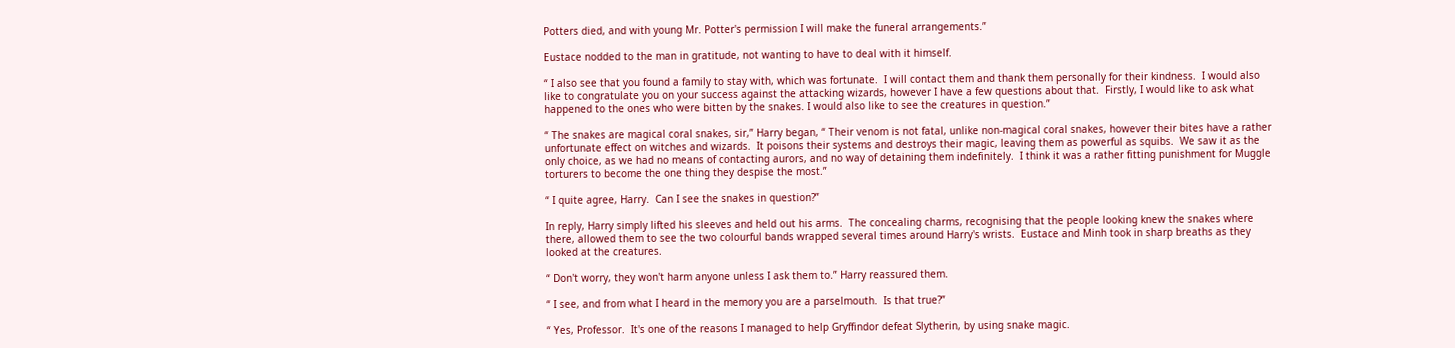Potters died, and with young Mr. Potter's permission I will make the funeral arrangements.”

Eustace nodded to the man in gratitude, not wanting to have to deal with it himself.

“ I also see that you found a family to stay with, which was fortunate.  I will contact them and thank them personally for their kindness.  I would also like to congratulate you on your success against the attacking wizards, however I have a few questions about that.  Firstly, I would like to ask what happened to the ones who were bitten by the snakes. I would also like to see the creatures in question.”

“ The snakes are magical coral snakes, sir,” Harry began, “ Their venom is not fatal, unlike non-magical coral snakes, however their bites have a rather unfortunate effect on witches and wizards.  It poisons their systems and destroys their magic, leaving them as powerful as squibs.  We saw it as the only choice, as we had no means of contacting aurors, and no way of detaining them indefinitely.  I think it was a rather fitting punishment for Muggle torturers to become the one thing they despise the most.”

“ I quite agree, Harry.  Can I see the snakes in question?”

In reply, Harry simply lifted his sleeves and held out his arms.  The concealing charms, recognising that the people looking knew the snakes where there, allowed them to see the two colourful bands wrapped several times around Harry's wrists.  Eustace and Minh took in sharp breaths as they looked at the creatures.

“ Don't worry, they won't harm anyone unless I ask them to.” Harry reassured them.

“ I see, and from what I heard in the memory you are a parselmouth.  Is that true?”

“ Yes, Professor.  It's one of the reasons I managed to help Gryffindor defeat Slytherin, by using snake magic.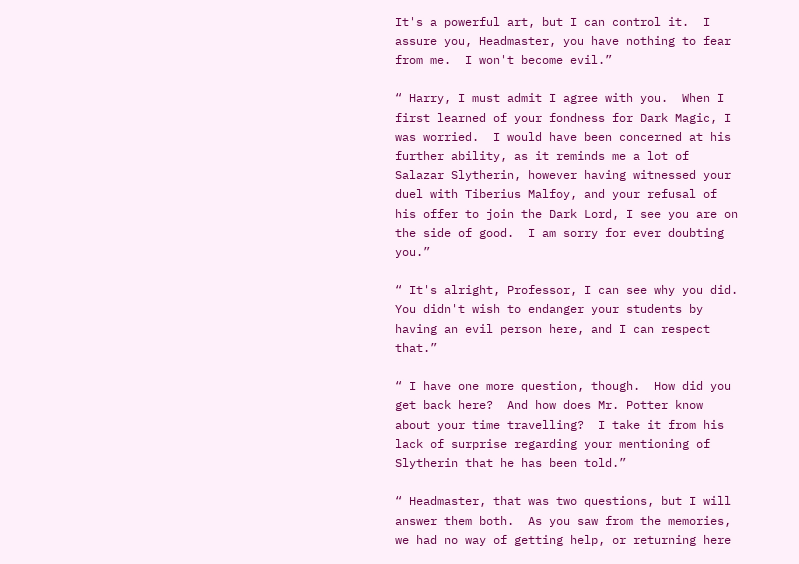It's a powerful art, but I can control it.  I assure you, Headmaster, you have nothing to fear from me.  I won't become evil.”

“ Harry, I must admit I agree with you.  When I first learned of your fondness for Dark Magic, I was worried.  I would have been concerned at his further ability, as it reminds me a lot of Salazar Slytherin, however having witnessed your duel with Tiberius Malfoy, and your refusal of his offer to join the Dark Lord, I see you are on the side of good.  I am sorry for ever doubting you.”

“ It's alright, Professor, I can see why you did.  You didn't wish to endanger your students by having an evil person here, and I can respect that.”

“ I have one more question, though.  How did you get back here?  And how does Mr. Potter know about your time travelling?  I take it from his lack of surprise regarding your mentioning of Slytherin that he has been told.”

“ Headmaster, that was two questions, but I will answer them both.  As you saw from the memories, we had no way of getting help, or returning here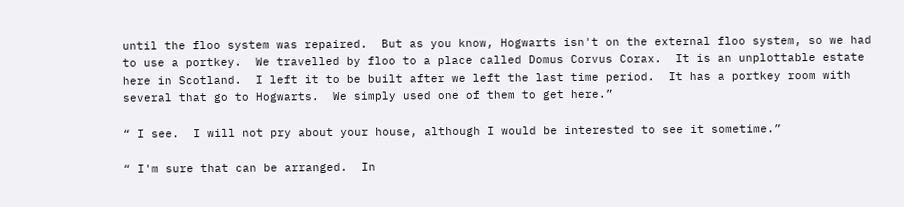until the floo system was repaired.  But as you know, Hogwarts isn't on the external floo system, so we had to use a portkey.  We travelled by floo to a place called Domus Corvus Corax.  It is an unplottable estate here in Scotland.  I left it to be built after we left the last time period.  It has a portkey room with several that go to Hogwarts.  We simply used one of them to get here.”

“ I see.  I will not pry about your house, although I would be interested to see it sometime.”

“ I'm sure that can be arranged.  In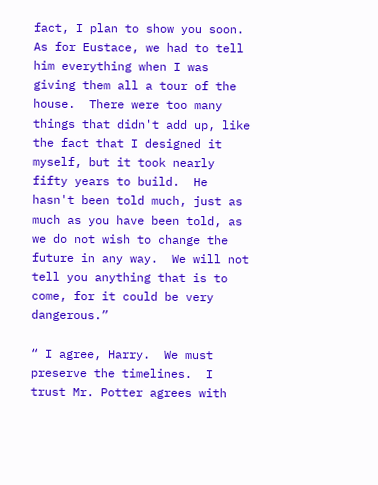fact, I plan to show you soon.  As for Eustace, we had to tell him everything when I was giving them all a tour of the house.  There were too many things that didn't add up, like the fact that I designed it myself, but it took nearly fifty years to build.  He hasn't been told much, just as much as you have been told, as we do not wish to change the future in any way.  We will not tell you anything that is to come, for it could be very dangerous.”

“ I agree, Harry.  We must preserve the timelines.  I trust Mr. Potter agrees with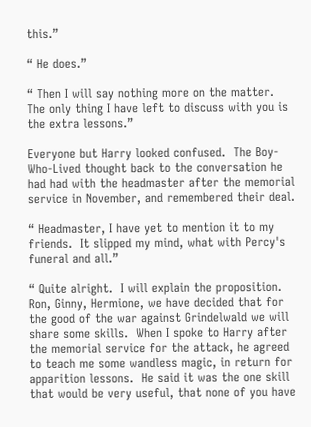this.”

“ He does.”

“ Then I will say nothing more on the matter.  The only thing I have left to discuss with you is the extra lessons.”

Everyone but Harry looked confused.  The Boy-Who-Lived thought back to the conversation he had had with the headmaster after the memorial service in November, and remembered their deal.

“ Headmaster, I have yet to mention it to my friends.  It slipped my mind, what with Percy's funeral and all.”

“ Quite alright.  I will explain the proposition.  Ron, Ginny, Hermione, we have decided that for the good of the war against Grindelwald we will share some skills.  When I spoke to Harry after the memorial service for the attack, he agreed to teach me some wandless magic, in return for apparition lessons.  He said it was the one skill that would be very useful, that none of you have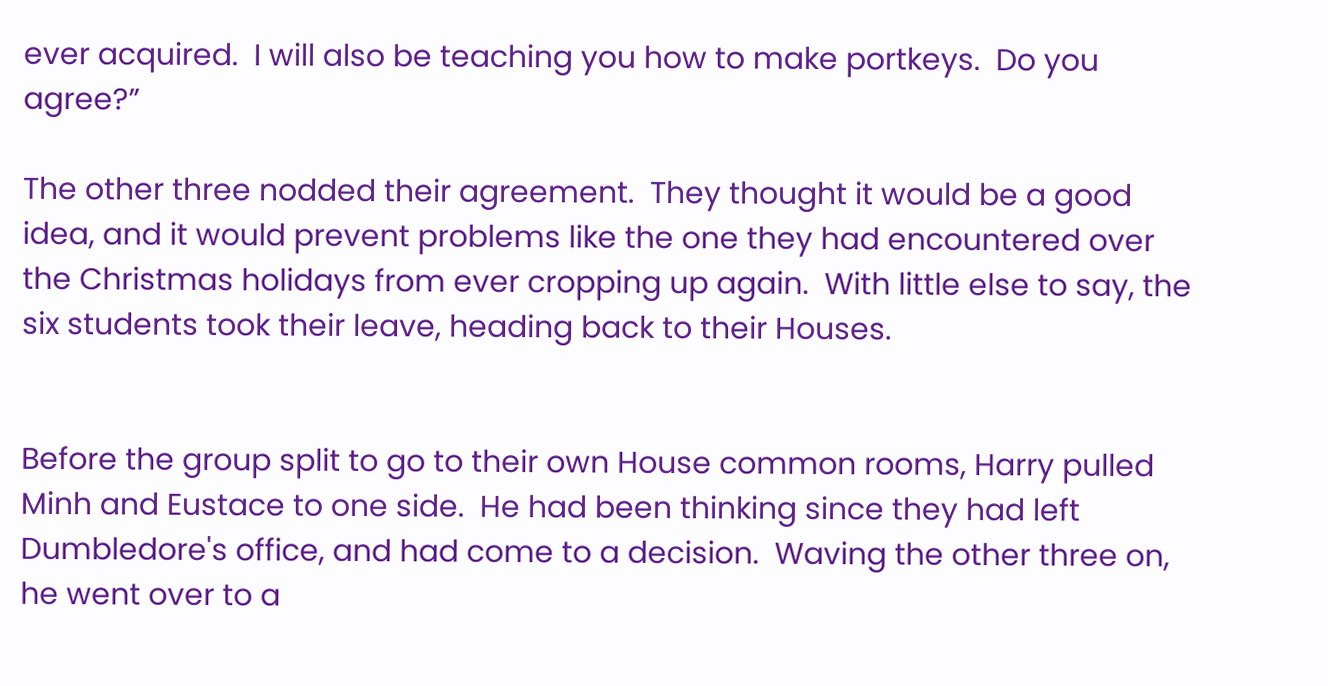ever acquired.  I will also be teaching you how to make portkeys.  Do you agree?”

The other three nodded their agreement.  They thought it would be a good idea, and it would prevent problems like the one they had encountered over the Christmas holidays from ever cropping up again.  With little else to say, the six students took their leave, heading back to their Houses.


Before the group split to go to their own House common rooms, Harry pulled Minh and Eustace to one side.  He had been thinking since they had left Dumbledore's office, and had come to a decision.  Waving the other three on, he went over to a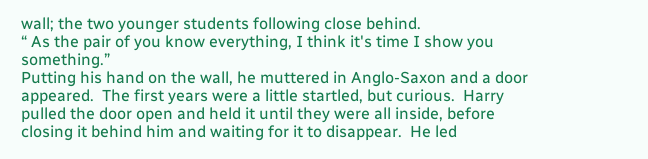wall; the two younger students following close behind.
“ As the pair of you know everything, I think it's time I show you something.”
Putting his hand on the wall, he muttered in Anglo-Saxon and a door appeared.  The first years were a little startled, but curious.  Harry pulled the door open and held it until they were all inside, before closing it behind him and waiting for it to disappear.  He led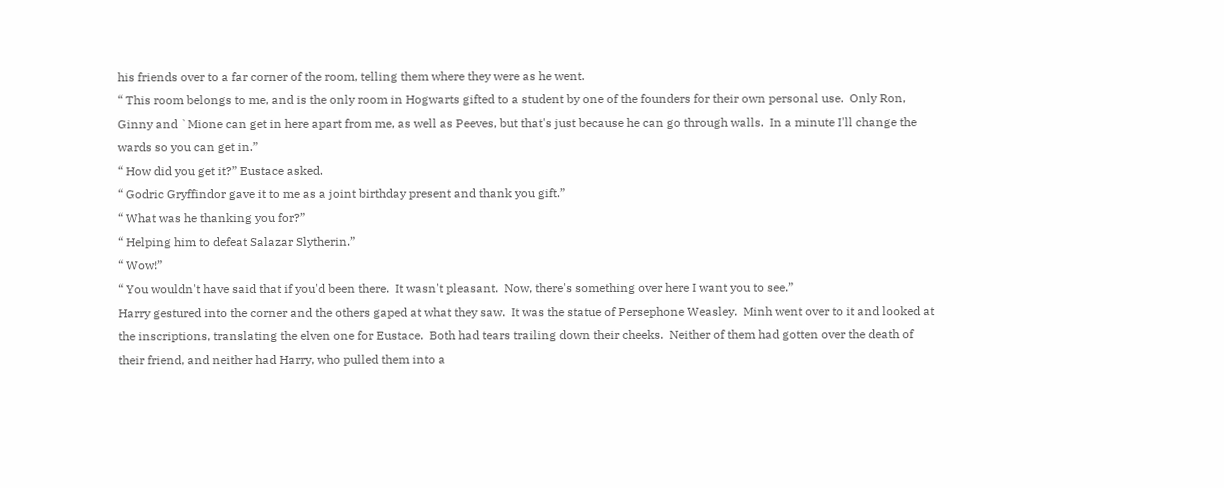his friends over to a far corner of the room, telling them where they were as he went.
“ This room belongs to me, and is the only room in Hogwarts gifted to a student by one of the founders for their own personal use.  Only Ron, Ginny and `Mione can get in here apart from me, as well as Peeves, but that's just because he can go through walls.  In a minute I'll change the wards so you can get in.”
“ How did you get it?” Eustace asked.
“ Godric Gryffindor gave it to me as a joint birthday present and thank you gift.”
“ What was he thanking you for?”
“ Helping him to defeat Salazar Slytherin.”
“ Wow!”
“ You wouldn't have said that if you'd been there.  It wasn't pleasant.  Now, there's something over here I want you to see.”
Harry gestured into the corner and the others gaped at what they saw.  It was the statue of Persephone Weasley.  Minh went over to it and looked at the inscriptions, translating the elven one for Eustace.  Both had tears trailing down their cheeks.  Neither of them had gotten over the death of their friend, and neither had Harry, who pulled them into a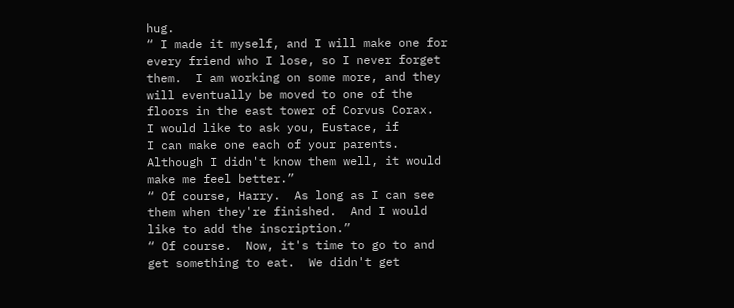hug.
“ I made it myself, and I will make one for every friend who I lose, so I never forget them.  I am working on some more, and they will eventually be moved to one of the floors in the east tower of Corvus Corax.  I would like to ask you, Eustace, if
I can make one each of your parents.  Although I didn't know them well, it would make me feel better.”
“ Of course, Harry.  As long as I can see them when they're finished.  And I would like to add the inscription.”
“ Of course.  Now, it's time to go to and get something to eat.  We didn't get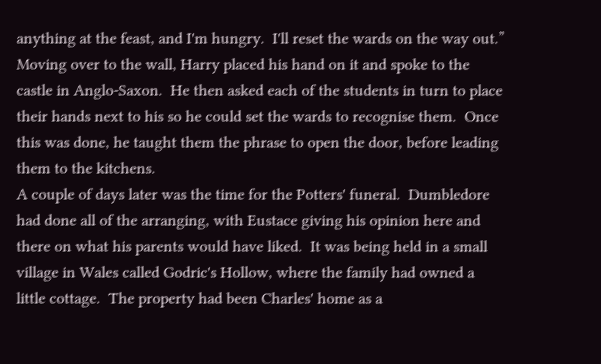anything at the feast, and I'm hungry.  I'll reset the wards on the way out.”
Moving over to the wall, Harry placed his hand on it and spoke to the castle in Anglo-Saxon.  He then asked each of the students in turn to place their hands next to his so he could set the wards to recognise them.  Once this was done, he taught them the phrase to open the door, before leading them to the kitchens.
A couple of days later was the time for the Potters' funeral.  Dumbledore had done all of the arranging, with Eustace giving his opinion here and there on what his parents would have liked.  It was being held in a small village in Wales called Godric's Hollow, where the family had owned a little cottage.  The property had been Charles' home as a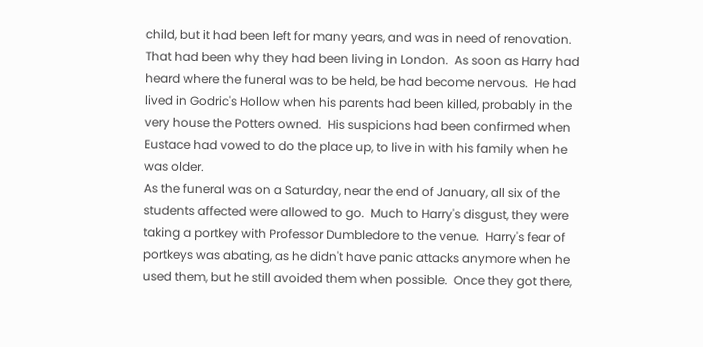child, but it had been left for many years, and was in need of renovation.  That had been why they had been living in London.  As soon as Harry had heard where the funeral was to be held, be had become nervous.  He had lived in Godric's Hollow when his parents had been killed, probably in the very house the Potters owned.  His suspicions had been confirmed when Eustace had vowed to do the place up, to live in with his family when he was older.
As the funeral was on a Saturday, near the end of January, all six of the students affected were allowed to go.  Much to Harry's disgust, they were taking a portkey with Professor Dumbledore to the venue.  Harry's fear of portkeys was abating, as he didn't have panic attacks anymore when he used them, but he still avoided them when possible.  Once they got there,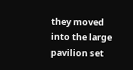they moved into the large pavilion set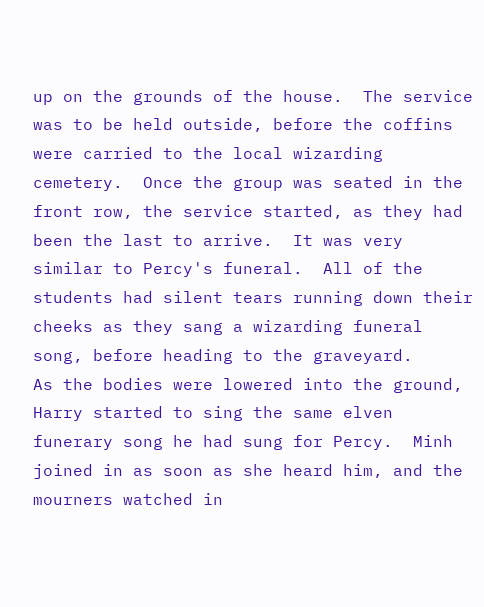up on the grounds of the house.  The service was to be held outside, before the coffins were carried to the local wizarding cemetery.  Once the group was seated in the front row, the service started, as they had been the last to arrive.  It was very similar to Percy's funeral.  All of the students had silent tears running down their cheeks as they sang a wizarding funeral song, before heading to the graveyard.
As the bodies were lowered into the ground, Harry started to sing the same elven funerary song he had sung for Percy.  Minh joined in as soon as she heard him, and the mourners watched in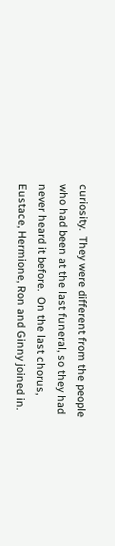curiosity.  They were different from the people who had been at the last funeral, so they had never heard it before.  On the last chorus, Eustace, Hermione, Ron and Ginny joined in.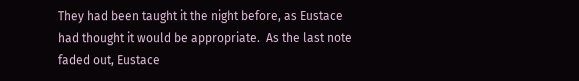They had been taught it the night before, as Eustace had thought it would be appropriate.  As the last note faded out, Eustace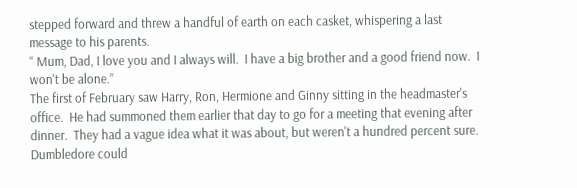stepped forward and threw a handful of earth on each casket, whispering a last message to his parents.
“ Mum, Dad, I love you and I always will.  I have a big brother and a good friend now.  I won't be alone.”
The first of February saw Harry, Ron, Hermione and Ginny sitting in the headmaster's office.  He had summoned them earlier that day to go for a meeting that evening after dinner.  They had a vague idea what it was about, but weren't a hundred percent sure.  Dumbledore could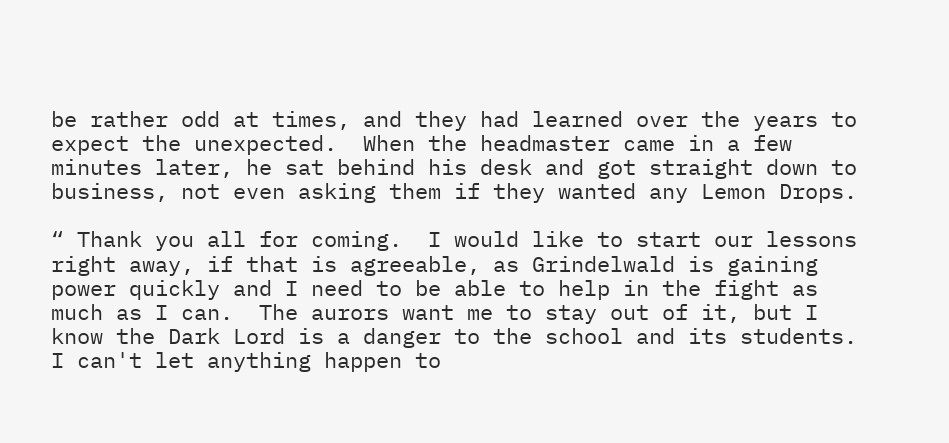be rather odd at times, and they had learned over the years to expect the unexpected.  When the headmaster came in a few minutes later, he sat behind his desk and got straight down to business, not even asking them if they wanted any Lemon Drops.

“ Thank you all for coming.  I would like to start our lessons right away, if that is agreeable, as Grindelwald is gaining power quickly and I need to be able to help in the fight as much as I can.  The aurors want me to stay out of it, but I know the Dark Lord is a danger to the school and its students.  I can't let anything happen to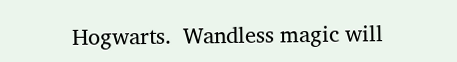Hogwarts.  Wandless magic will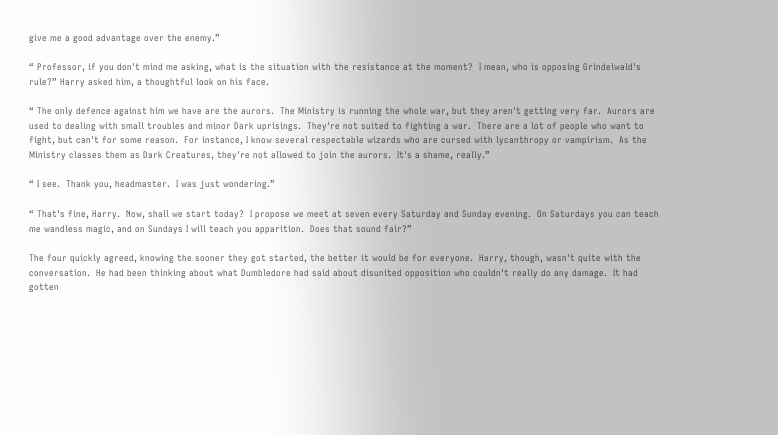give me a good advantage over the enemy.”

“ Professor, if you don't mind me asking, what is the situation with the resistance at the moment?  I mean, who is opposing Grindelwald's rule?” Harry asked him, a thoughtful look on his face.

“ The only defence against him we have are the aurors.  The Ministry is running the whole war, but they aren't getting very far.  Aurors are used to dealing with small troubles and minor Dark uprisings.  They're not suited to fighting a war.  There are a lot of people who want to fight, but can't for some reason.  For instance, I know several respectable wizards who are cursed with lycanthropy or vampirism.  As the Ministry classes them as Dark Creatures, they're not allowed to join the aurors.  It's a shame, really.”

“ I see.  Thank you, headmaster.  I was just wondering.”

“ That's fine, Harry.  Now, shall we start today?  I propose we meet at seven every Saturday and Sunday evening.  On Saturdays you can teach me wandless magic, and on Sundays I will teach you apparition.  Does that sound fair?”

The four quickly agreed, knowing the sooner they got started, the better it would be for everyone.  Harry, though, wasn't quite with the conversation.  He had been thinking about what Dumbledore had said about disunited opposition who couldn't really do any damage.  It had gotten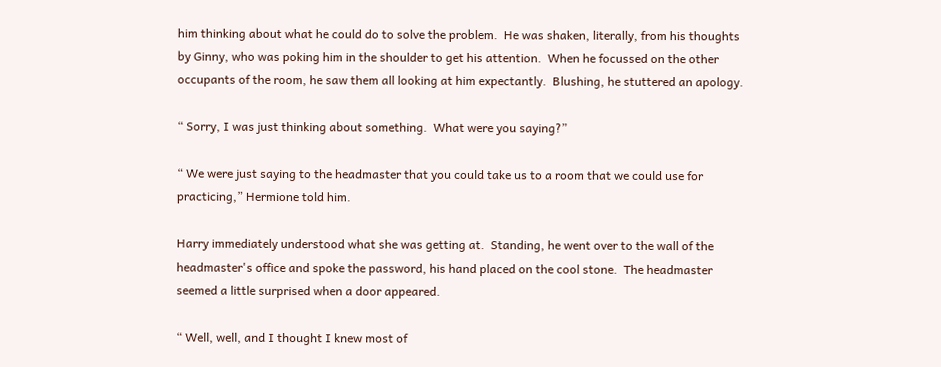him thinking about what he could do to solve the problem.  He was shaken, literally, from his thoughts by Ginny, who was poking him in the shoulder to get his attention.  When he focussed on the other occupants of the room, he saw them all looking at him expectantly.  Blushing, he stuttered an apology.

“ Sorry, I was just thinking about something.  What were you saying?”

“ We were just saying to the headmaster that you could take us to a room that we could use for practicing,” Hermione told him.

Harry immediately understood what she was getting at.  Standing, he went over to the wall of the headmaster's office and spoke the password, his hand placed on the cool stone.  The headmaster seemed a little surprised when a door appeared.

“ Well, well, and I thought I knew most of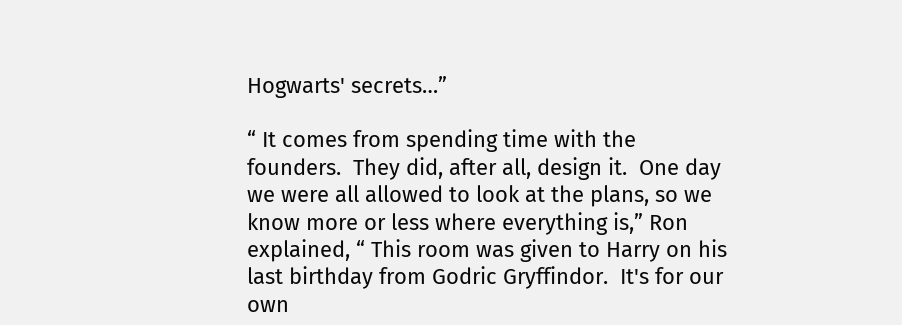Hogwarts' secrets…”

“ It comes from spending time with the founders.  They did, after all, design it.  One day we were all allowed to look at the plans, so we know more or less where everything is,” Ron explained, “ This room was given to Harry on his last birthday from Godric Gryffindor.  It's for our own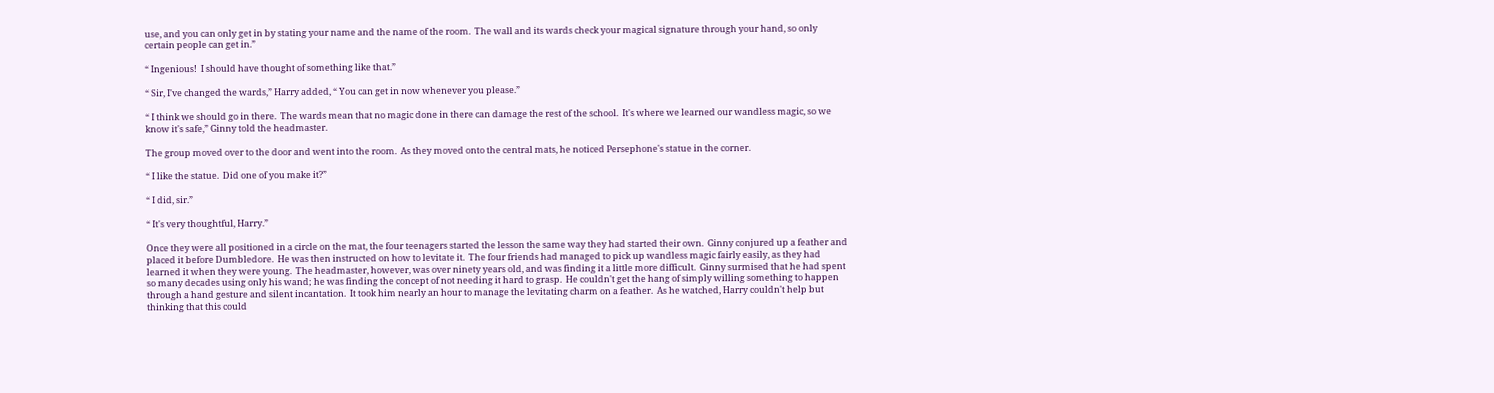use, and you can only get in by stating your name and the name of the room.  The wall and its wards check your magical signature through your hand, so only certain people can get in.”

“ Ingenious!  I should have thought of something like that.”

“ Sir, I've changed the wards,” Harry added, “ You can get in now whenever you please.”

“ I think we should go in there.  The wards mean that no magic done in there can damage the rest of the school.  It's where we learned our wandless magic, so we know it's safe,” Ginny told the headmaster.

The group moved over to the door and went into the room.  As they moved onto the central mats, he noticed Persephone's statue in the corner.

“ I like the statue.  Did one of you make it?”

“ I did, sir.”

“ It's very thoughtful, Harry.”

Once they were all positioned in a circle on the mat, the four teenagers started the lesson the same way they had started their own.  Ginny conjured up a feather and placed it before Dumbledore.  He was then instructed on how to levitate it.  The four friends had managed to pick up wandless magic fairly easily, as they had learned it when they were young.  The headmaster, however, was over ninety years old, and was finding it a little more difficult.  Ginny surmised that he had spent so many decades using only his wand; he was finding the concept of not needing it hard to grasp.  He couldn't get the hang of simply willing something to happen through a hand gesture and silent incantation.  It took him nearly an hour to manage the levitating charm on a feather.  As he watched, Harry couldn't help but thinking that this could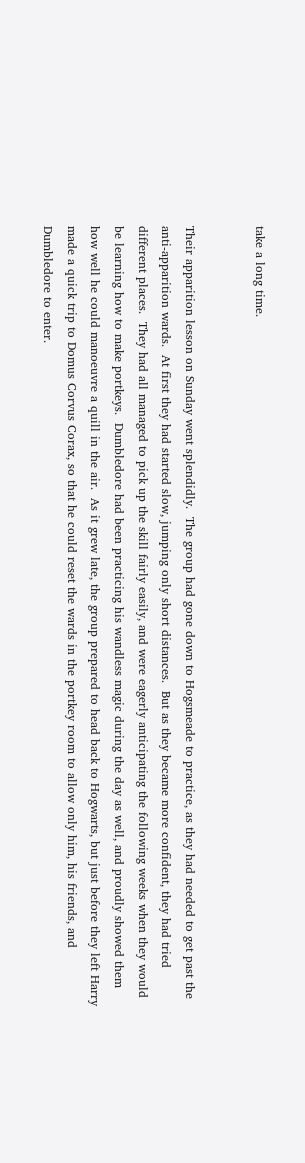take a long time.


Their apparition lesson on Sunday went splendidly.  The group had gone down to Hogsmeade to practice, as they had needed to get past the anti-apparition wards.  At first they had started slow, jumping only short distances.  But as they became more confident, they had tried different places.  They had all managed to pick up the skill fairly easily, and were eagerly anticipating the following weeks when they would be learning how to make portkeys.  Dumbledore had been practicing his wandless magic during the day as well, and proudly showed them how well he could manoeuvre a quill in the air.  As it grew late, the group prepared to head back to Hogwarts, but just before they left Harry made a quick trip to Domus Corvus Corax, so that he could reset the wards in the portkey room to allow only him, his friends, and Dumbledore to enter.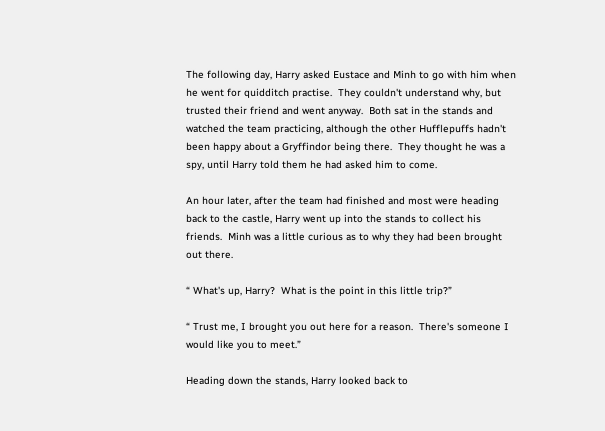The following day, Harry asked Eustace and Minh to go with him when he went for quidditch practise.  They couldn't understand why, but trusted their friend and went anyway.  Both sat in the stands and watched the team practicing, although the other Hufflepuffs hadn't been happy about a Gryffindor being there.  They thought he was a spy, until Harry told them he had asked him to come.

An hour later, after the team had finished and most were heading back to the castle, Harry went up into the stands to collect his friends.  Minh was a little curious as to why they had been brought out there.

“ What's up, Harry?  What is the point in this little trip?”

“ Trust me, I brought you out here for a reason.  There's someone I would like you to meet.”

Heading down the stands, Harry looked back to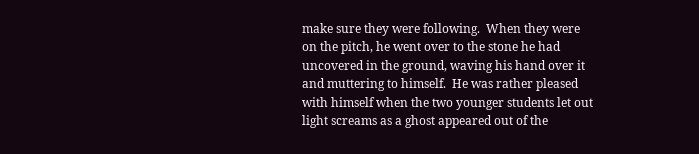make sure they were following.  When they were on the pitch, he went over to the stone he had uncovered in the ground, waving his hand over it and muttering to himself.  He was rather pleased with himself when the two younger students let out light screams as a ghost appeared out of the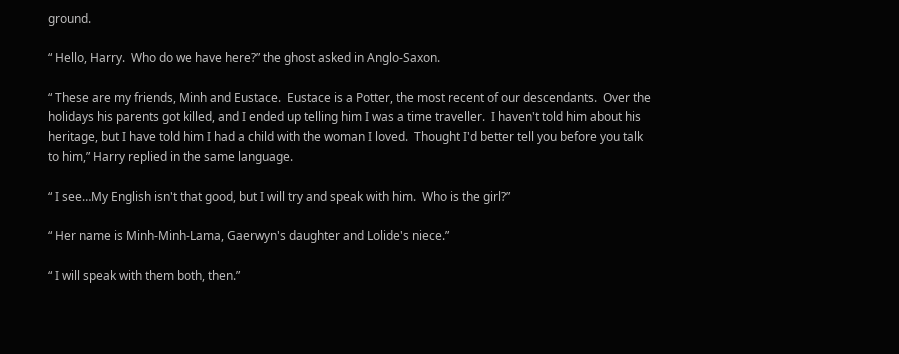ground.

“ Hello, Harry.  Who do we have here?” the ghost asked in Anglo-Saxon.

“ These are my friends, Minh and Eustace.  Eustace is a Potter, the most recent of our descendants.  Over the holidays his parents got killed, and I ended up telling him I was a time traveller.  I haven't told him about his heritage, but I have told him I had a child with the woman I loved.  Thought I'd better tell you before you talk to him,” Harry replied in the same language.

“ I see…My English isn't that good, but I will try and speak with him.  Who is the girl?”

“ Her name is Minh-Minh-Lama, Gaerwyn's daughter and Lolide's niece.”

“ I will speak with them both, then.”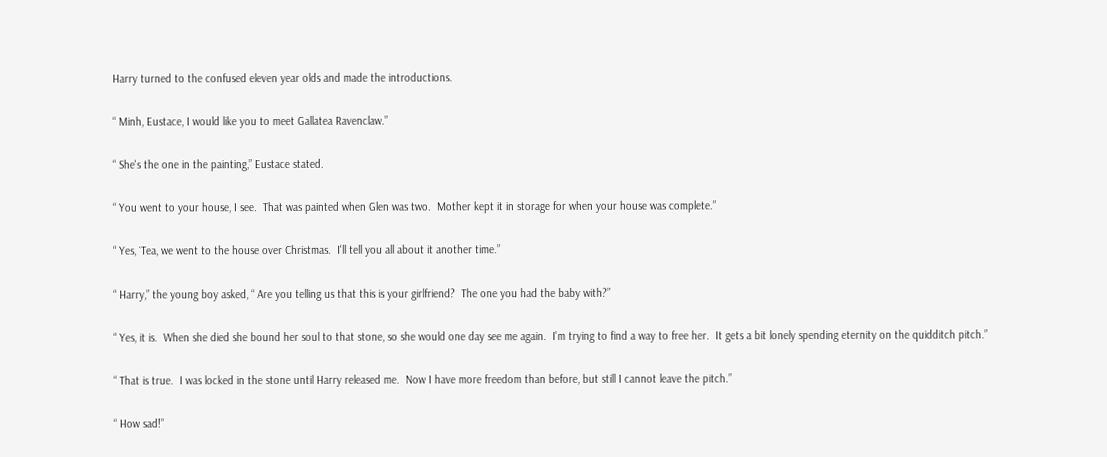Harry turned to the confused eleven year olds and made the introductions.

“ Minh, Eustace, I would like you to meet Gallatea Ravenclaw.”

“ She's the one in the painting,” Eustace stated.

“ You went to your house, I see.  That was painted when Glen was two.  Mother kept it in storage for when your house was complete.”

“ Yes, `Tea, we went to the house over Christmas.  I'll tell you all about it another time.”

“ Harry,” the young boy asked, “ Are you telling us that this is your girlfriend?  The one you had the baby with?”

“ Yes, it is.  When she died she bound her soul to that stone, so she would one day see me again.  I'm trying to find a way to free her.  It gets a bit lonely spending eternity on the quidditch pitch.”

“ That is true.  I was locked in the stone until Harry released me.  Now I have more freedom than before, but still I cannot leave the pitch.”

“ How sad!”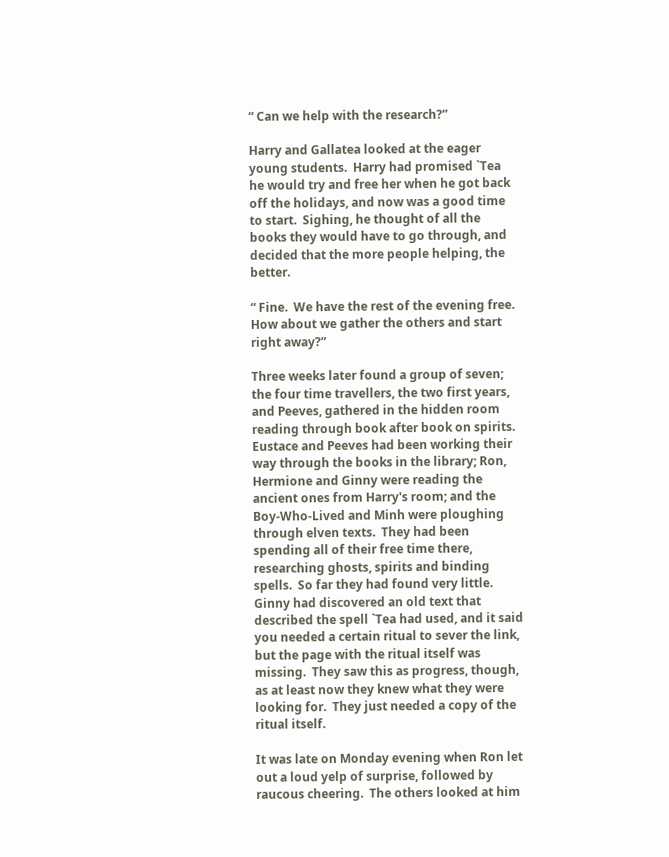“ Can we help with the research?”

Harry and Gallatea looked at the eager young students.  Harry had promised `Tea he would try and free her when he got back off the holidays, and now was a good time to start.  Sighing, he thought of all the books they would have to go through, and decided that the more people helping, the better.

“ Fine.  We have the rest of the evening free.  How about we gather the others and start right away?”

Three weeks later found a group of seven; the four time travellers, the two first years, and Peeves, gathered in the hidden room reading through book after book on spirits.  Eustace and Peeves had been working their way through the books in the library; Ron, Hermione and Ginny were reading the ancient ones from Harry's room; and the Boy-Who-Lived and Minh were ploughing through elven texts.  They had been spending all of their free time there, researching ghosts, spirits and binding spells.  So far they had found very little.  Ginny had discovered an old text that described the spell `Tea had used, and it said you needed a certain ritual to sever the link, but the page with the ritual itself was missing.  They saw this as progress, though, as at least now they knew what they were looking for.  They just needed a copy of the ritual itself.

It was late on Monday evening when Ron let out a loud yelp of surprise, followed by raucous cheering.  The others looked at him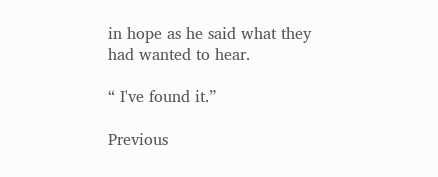in hope as he said what they had wanted to hear.

“ I've found it.”

Previous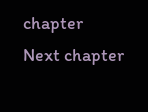chapter                                                                                                         Next chapter